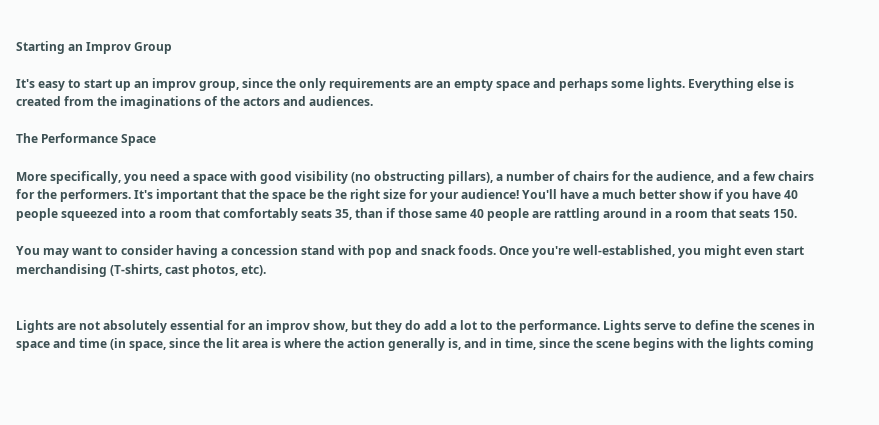Starting an Improv Group

It's easy to start up an improv group, since the only requirements are an empty space and perhaps some lights. Everything else is created from the imaginations of the actors and audiences.

The Performance Space

More specifically, you need a space with good visibility (no obstructing pillars), a number of chairs for the audience, and a few chairs for the performers. It's important that the space be the right size for your audience! You'll have a much better show if you have 40 people squeezed into a room that comfortably seats 35, than if those same 40 people are rattling around in a room that seats 150.

You may want to consider having a concession stand with pop and snack foods. Once you're well-established, you might even start merchandising (T-shirts, cast photos, etc).


Lights are not absolutely essential for an improv show, but they do add a lot to the performance. Lights serve to define the scenes in space and time (in space, since the lit area is where the action generally is, and in time, since the scene begins with the lights coming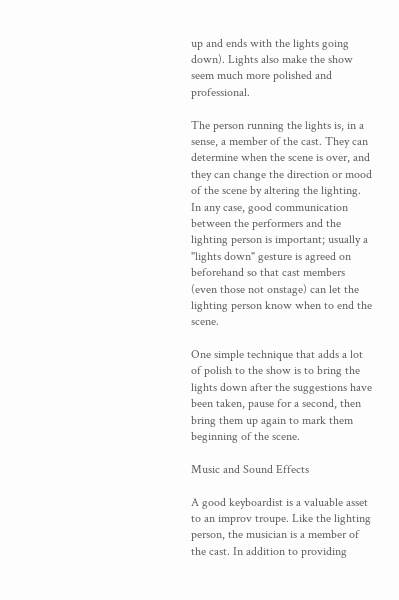up and ends with the lights going down). Lights also make the show seem much more polished and professional.

The person running the lights is, in a sense, a member of the cast. They can determine when the scene is over, and they can change the direction or mood of the scene by altering the lighting. In any case, good communication between the performers and the lighting person is important; usually a "lights down" gesture is agreed on beforehand so that cast members (even those not onstage) can let the lighting person know when to end the scene.

One simple technique that adds a lot of polish to the show is to bring the lights down after the suggestions have been taken, pause for a second, then bring them up again to mark them beginning of the scene.

Music and Sound Effects

A good keyboardist is a valuable asset to an improv troupe. Like the lighting person, the musician is a member of the cast. In addition to providing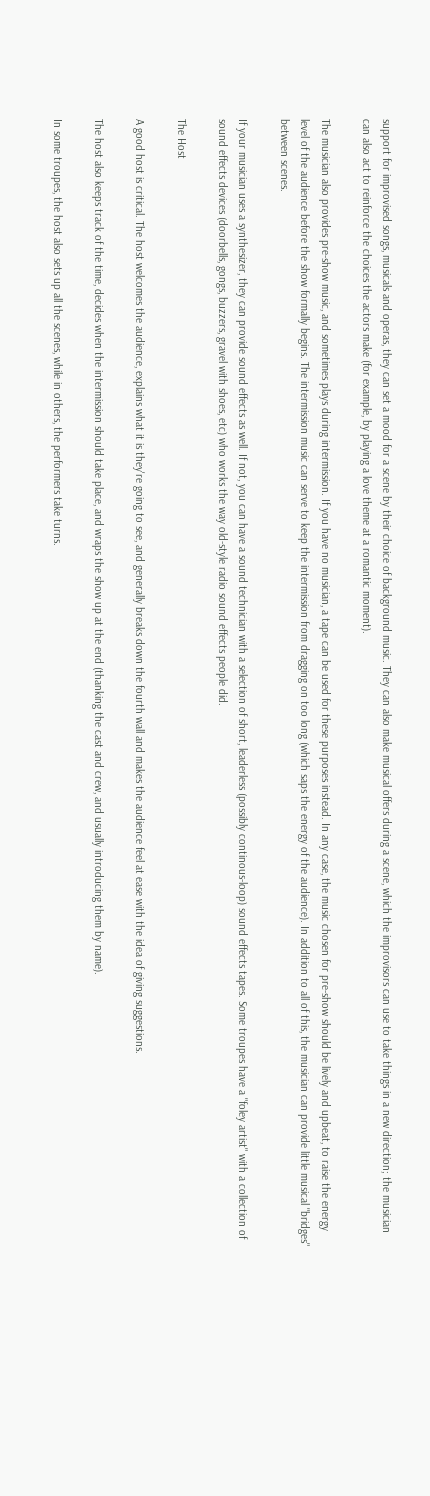support for improvised songs, musicals and operas, they can set a mood for a scene by their choice of background music. They can also make musical offers during a scene, which the improvisors can use to take things in a new direction; the musician can also act to reinforce the choices the actors make (for example, by playing a love theme at a romantic moment).

The musician also provides pre-show music, and sometimes plays during intermission. If you have no musician, a tape can be used for these purposes instead. In any case, the music chosen for pre-show should be lively and upbeat, to raise the energy level of the audience before the show formally begins. The intermission music can serve to keep the intermission from dragging on too long (which saps the energy of the audience). In addition to all of this, the musician can provide little musical "bridges" between scenes.

If your musician uses a synthesizer, they can provide sound effects as well. If not, you can have a sound technician with a selection of short, leaderless (possibly continous-loop) sound effects tapes. Some troupes have a "foley artist" with a collection of sound effects devices (doorbells, gongs, buzzers, gravel with shoes, etc) who works the way old-style radio sound effects people did.

The Host

A good host is critical. The host welcomes the audience, explains what it is they're going to see, and generally breaks down the fourth wall and makes the audience feel at ease with the idea of giving suggestions.

The host also keeps track of the time, decides when the intermission should take place, and wraps the show up at the end (thanking the cast and crew, and usually introducing them by name).

In some troupes, the host also sets up all the scenes, while in others, the performers take turns.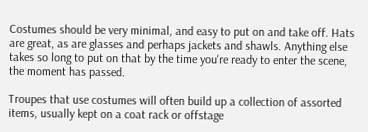Costumes should be very minimal, and easy to put on and take off. Hats are great, as are glasses and perhaps jackets and shawls. Anything else takes so long to put on that by the time you're ready to enter the scene, the moment has passed.

Troupes that use costumes will often build up a collection of assorted items, usually kept on a coat rack or offstage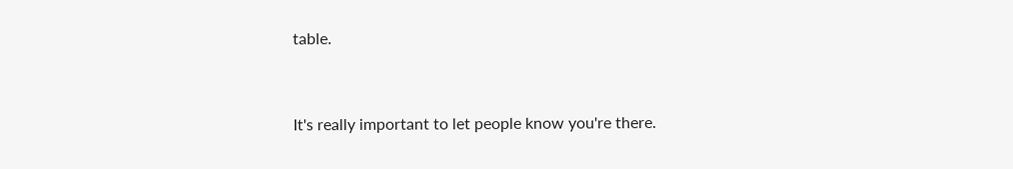table.


It's really important to let people know you're there.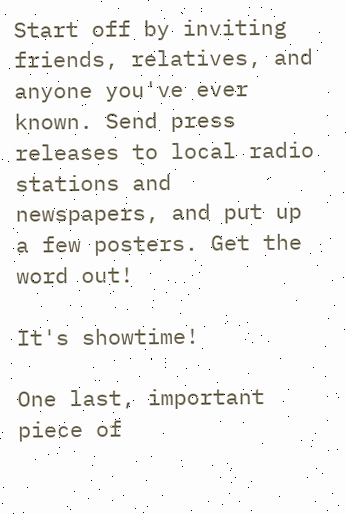Start off by inviting friends, relatives, and anyone you've ever known. Send press releases to local radio stations and newspapers, and put up a few posters. Get the word out!

It's showtime!

One last, important piece of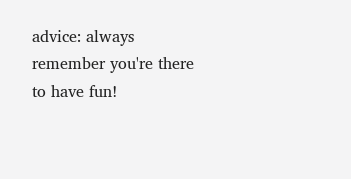advice: always remember you're there to have fun!